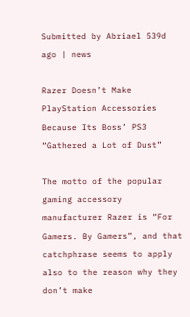Submitted by Abriael 539d ago | news

Razer Doesn’t Make PlayStation Accessories Because Its Boss’ PS3 “Gathered a Lot of Dust”

The motto of the popular gaming accessory manufacturer Razer is “For Gamers. By Gamers”, and that catchphrase seems to apply also to the reason why they don’t make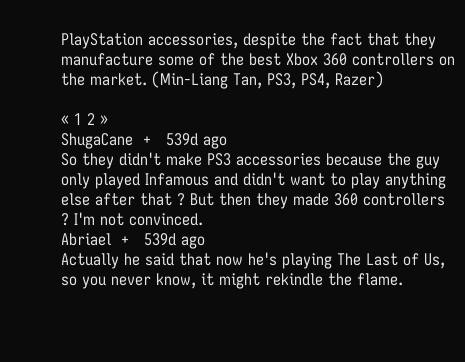PlayStation accessories, despite the fact that they manufacture some of the best Xbox 360 controllers on the market. (Min-Liang Tan, PS3, PS4, Razer)

« 1 2 »
ShugaCane  +   539d ago
So they didn't make PS3 accessories because the guy only played Infamous and didn't want to play anything else after that ? But then they made 360 controllers ? I'm not convinced.
Abriael  +   539d ago
Actually he said that now he's playing The Last of Us, so you never know, it might rekindle the flame.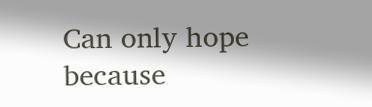Can only hope because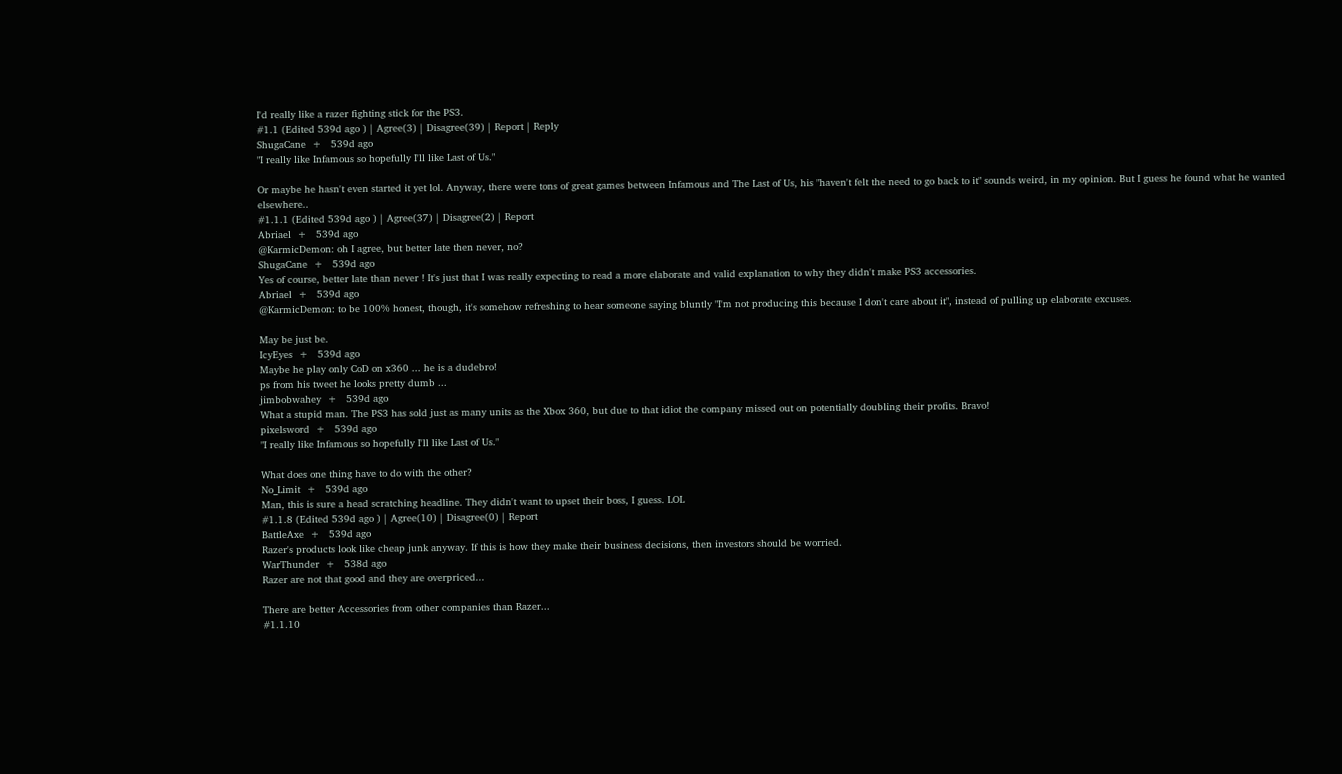I'd really like a razer fighting stick for the PS3.
#1.1 (Edited 539d ago ) | Agree(3) | Disagree(39) | Report | Reply
ShugaCane  +   539d ago
"I really like Infamous so hopefully I'll like Last of Us."

Or maybe he hasn't even started it yet lol. Anyway, there were tons of great games between Infamous and The Last of Us, his "haven't felt the need to go back to it" sounds weird, in my opinion. But I guess he found what he wanted elsewhere..
#1.1.1 (Edited 539d ago ) | Agree(37) | Disagree(2) | Report
Abriael  +   539d ago
@KarmicDemon: oh I agree, but better late then never, no?
ShugaCane  +   539d ago
Yes of course, better late than never ! It's just that I was really expecting to read a more elaborate and valid explanation to why they didn't make PS3 accessories.
Abriael  +   539d ago
@KarmicDemon: to be 100% honest, though, it's somehow refreshing to hear someone saying bluntly "I'm not producing this because I don't care about it", instead of pulling up elaborate excuses.

May be just be.
IcyEyes  +   539d ago
Maybe he play only CoD on x360 ... he is a dudebro!
ps from his tweet he looks pretty dumb ...
jimbobwahey  +   539d ago
What a stupid man. The PS3 has sold just as many units as the Xbox 360, but due to that idiot the company missed out on potentially doubling their profits. Bravo!
pixelsword  +   539d ago
"I really like Infamous so hopefully I'll like Last of Us."

What does one thing have to do with the other?
No_Limit  +   539d ago
Man, this is sure a head scratching headline. They didn't want to upset their boss, I guess. LOL
#1.1.8 (Edited 539d ago ) | Agree(10) | Disagree(0) | Report
BattleAxe  +   539d ago
Razer's products look like cheap junk anyway. If this is how they make their business decisions, then investors should be worried.
WarThunder  +   538d ago
Razer are not that good and they are overpriced...

There are better Accessories from other companies than Razer...
#1.1.10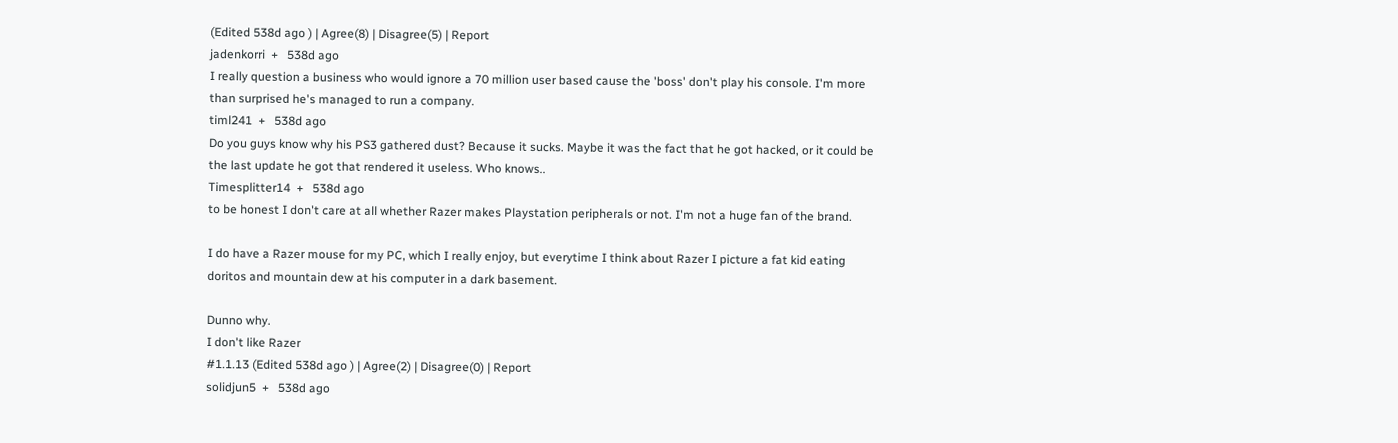(Edited 538d ago ) | Agree(8) | Disagree(5) | Report
jadenkorri  +   538d ago
I really question a business who would ignore a 70 million user based cause the 'boss' don't play his console. I'm more than surprised he's managed to run a company.
timl241  +   538d ago
Do you guys know why his PS3 gathered dust? Because it sucks. Maybe it was the fact that he got hacked, or it could be the last update he got that rendered it useless. Who knows..
Timesplitter14  +   538d ago
to be honest I don't care at all whether Razer makes Playstation peripherals or not. I'm not a huge fan of the brand.

I do have a Razer mouse for my PC, which I really enjoy, but everytime I think about Razer I picture a fat kid eating doritos and mountain dew at his computer in a dark basement.

Dunno why.
I don't like Razer
#1.1.13 (Edited 538d ago ) | Agree(2) | Disagree(0) | Report
solidjun5  +   538d ago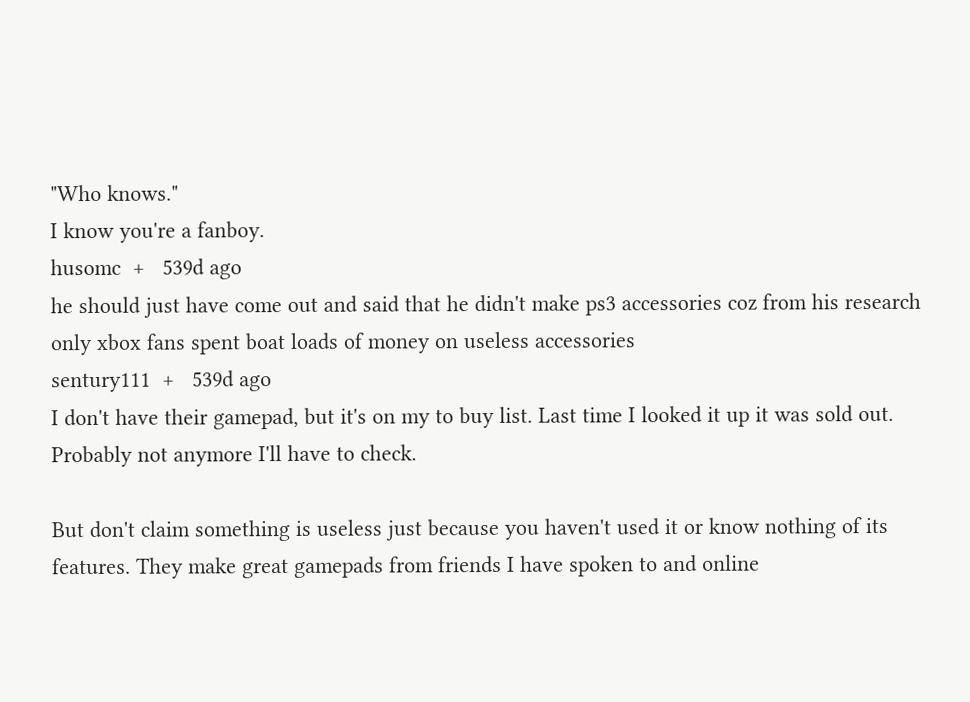"Who knows."
I know you're a fanboy.
husomc  +   539d ago
he should just have come out and said that he didn't make ps3 accessories coz from his research only xbox fans spent boat loads of money on useless accessories
sentury111  +   539d ago
I don't have their gamepad, but it's on my to buy list. Last time I looked it up it was sold out. Probably not anymore I'll have to check.

But don't claim something is useless just because you haven't used it or know nothing of its features. They make great gamepads from friends I have spoken to and online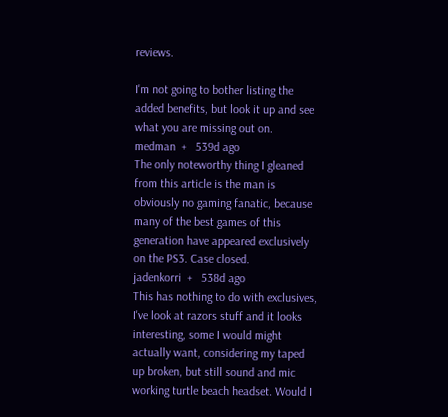reviews.

I'm not going to bother listing the added benefits, but look it up and see what you are missing out on.
medman  +   539d ago
The only noteworthy thing I gleaned from this article is the man is obviously no gaming fanatic, because many of the best games of this generation have appeared exclusively on the PS3. Case closed.
jadenkorri  +   538d ago
This has nothing to do with exclusives, I've look at razors stuff and it looks interesting, some I would might actually want, considering my taped up broken, but still sound and mic working turtle beach headset. Would I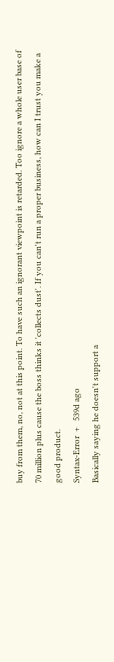buy from them, no, not at this point. To have such an ignorant viewpoint is retarded. Too ignore a whole user base of 70 million plus cause the boss thinks it 'collects dust'. If you can't run a proper business, how can I trust you make a good product.
Syntax-Error  +   539d ago
Basically saying he doesn't support a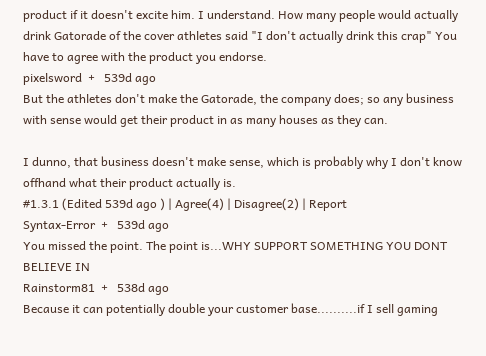product if it doesn't excite him. I understand. How many people would actually drink Gatorade of the cover athletes said "I don't actually drink this crap" You have to agree with the product you endorse.
pixelsword  +   539d ago
But the athletes don't make the Gatorade, the company does; so any business with sense would get their product in as many houses as they can.

I dunno, that business doesn't make sense, which is probably why I don't know offhand what their product actually is.
#1.3.1 (Edited 539d ago ) | Agree(4) | Disagree(2) | Report
Syntax-Error  +   539d ago
You missed the point. The point is...WHY SUPPORT SOMETHING YOU DONT BELIEVE IN
Rainstorm81  +   538d ago
Because it can potentially double your customer base..........if I sell gaming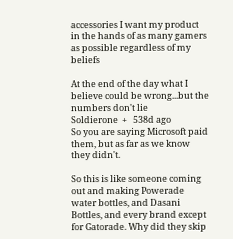accessories I want my product in the hands of as many gamers as possible regardless of my beliefs

At the end of the day what I believe could be wrong...but the numbers don't lie
Soldierone  +   538d ago
So you are saying Microsoft paid them, but as far as we know they didn't.

So this is like someone coming out and making Powerade water bottles, and Dasani Bottles, and every brand except for Gatorade. Why did they skip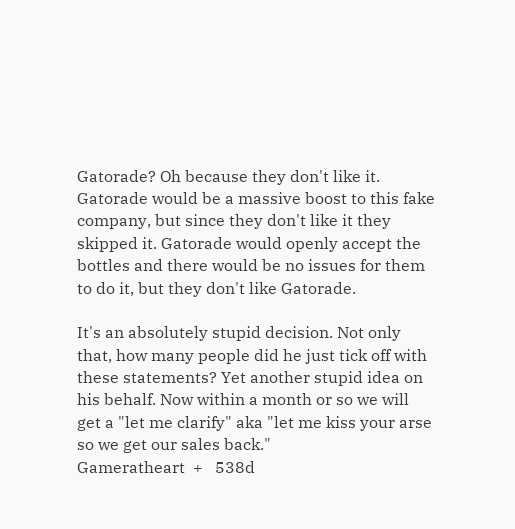Gatorade? Oh because they don't like it. Gatorade would be a massive boost to this fake company, but since they don't like it they skipped it. Gatorade would openly accept the bottles and there would be no issues for them to do it, but they don't like Gatorade.

It's an absolutely stupid decision. Not only that, how many people did he just tick off with these statements? Yet another stupid idea on his behalf. Now within a month or so we will get a "let me clarify" aka "let me kiss your arse so we get our sales back."
Gameratheart  +   538d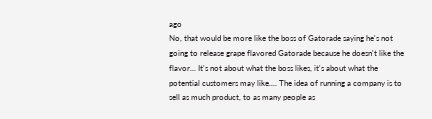ago
No, that would be more like the boss of Gatorade saying he's not going to release grape flavored Gatorade because he doesn't like the flavor... It's not about what the boss likes, it's about what the potential customers may like.... The idea of running a company is to sell as much product, to as many people as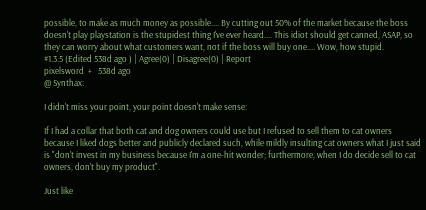possible, to make as much money as possible.... By cutting out 50% of the market because the boss doesn't play playstation is the stupidest thing I've ever heard.... This idiot should get canned, ASAP, so they can worry about what customers want, not if the boss will buy one.... Wow, how stupid.
#1.3.5 (Edited 538d ago ) | Agree(0) | Disagree(0) | Report
pixelsword  +   538d ago
@ Synthax:

I didn't miss your point, your point doesn't make sense:

If I had a collar that both cat and dog owners could use but I refused to sell them to cat owners because I liked dogs better and publicly declared such, while mildly insulting cat owners what I just said is "don't invest in my business because I'm a one-hit wonder; furthermore, when I do decide sell to cat owners, don't buy my product".

Just like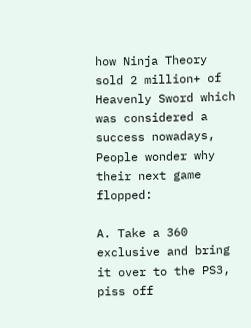how Ninja Theory sold 2 million+ of Heavenly Sword which was considered a success nowadays, People wonder why their next game flopped:

A. Take a 360 exclusive and bring it over to the PS3, piss off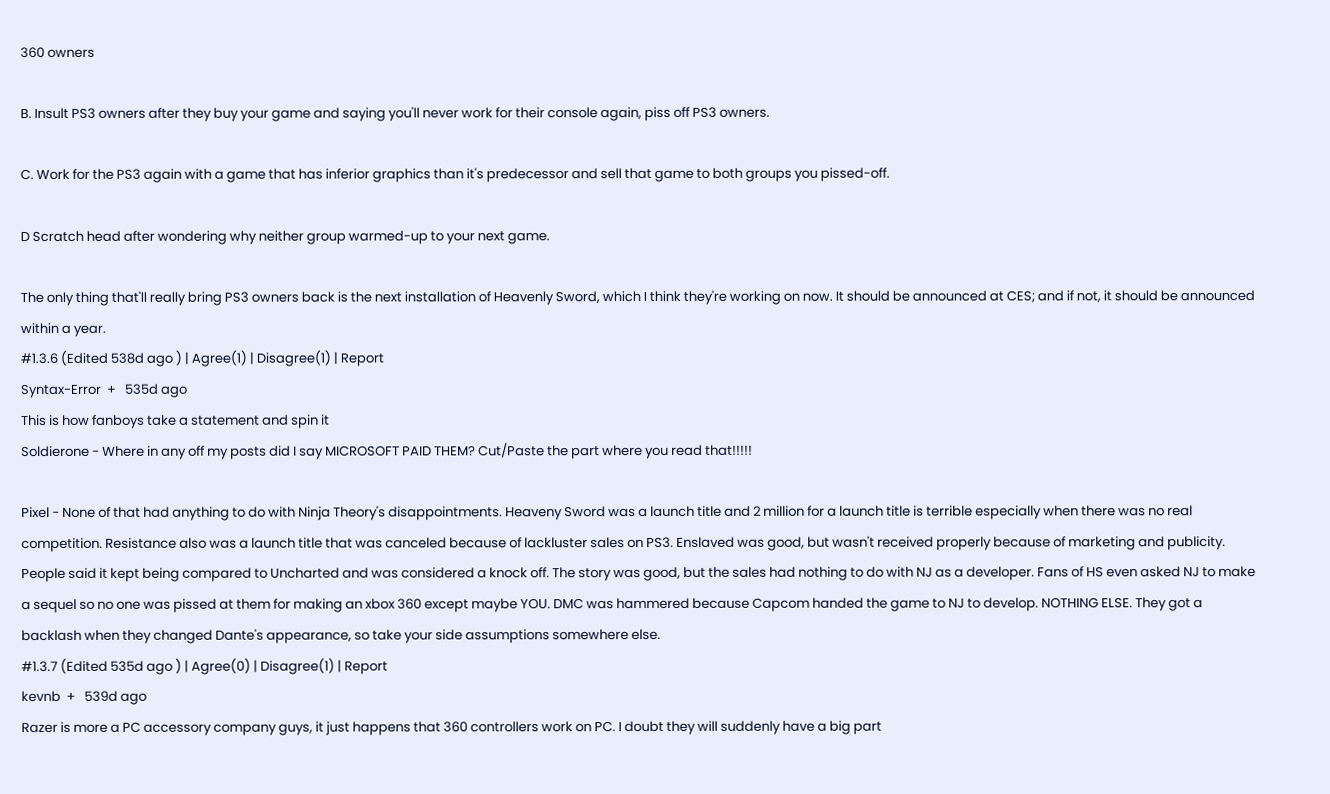360 owners

B. Insult PS3 owners after they buy your game and saying you'll never work for their console again, piss off PS3 owners.

C. Work for the PS3 again with a game that has inferior graphics than it's predecessor and sell that game to both groups you pissed-off.

D Scratch head after wondering why neither group warmed-up to your next game.

The only thing that'll really bring PS3 owners back is the next installation of Heavenly Sword, which I think they're working on now. It should be announced at CES; and if not, it should be announced within a year.
#1.3.6 (Edited 538d ago ) | Agree(1) | Disagree(1) | Report
Syntax-Error  +   535d ago
This is how fanboys take a statement and spin it
Soldierone - Where in any off my posts did I say MICROSOFT PAID THEM? Cut/Paste the part where you read that!!!!!

Pixel - None of that had anything to do with Ninja Theory's disappointments. Heaveny Sword was a launch title and 2 million for a launch title is terrible especially when there was no real competition. Resistance also was a launch title that was canceled because of lackluster sales on PS3. Enslaved was good, but wasn't received properly because of marketing and publicity. People said it kept being compared to Uncharted and was considered a knock off. The story was good, but the sales had nothing to do with NJ as a developer. Fans of HS even asked NJ to make a sequel so no one was pissed at them for making an xbox 360 except maybe YOU. DMC was hammered because Capcom handed the game to NJ to develop. NOTHING ELSE. They got a backlash when they changed Dante's appearance, so take your side assumptions somewhere else.
#1.3.7 (Edited 535d ago ) | Agree(0) | Disagree(1) | Report
kevnb  +   539d ago
Razer is more a PC accessory company guys, it just happens that 360 controllers work on PC. I doubt they will suddenly have a big part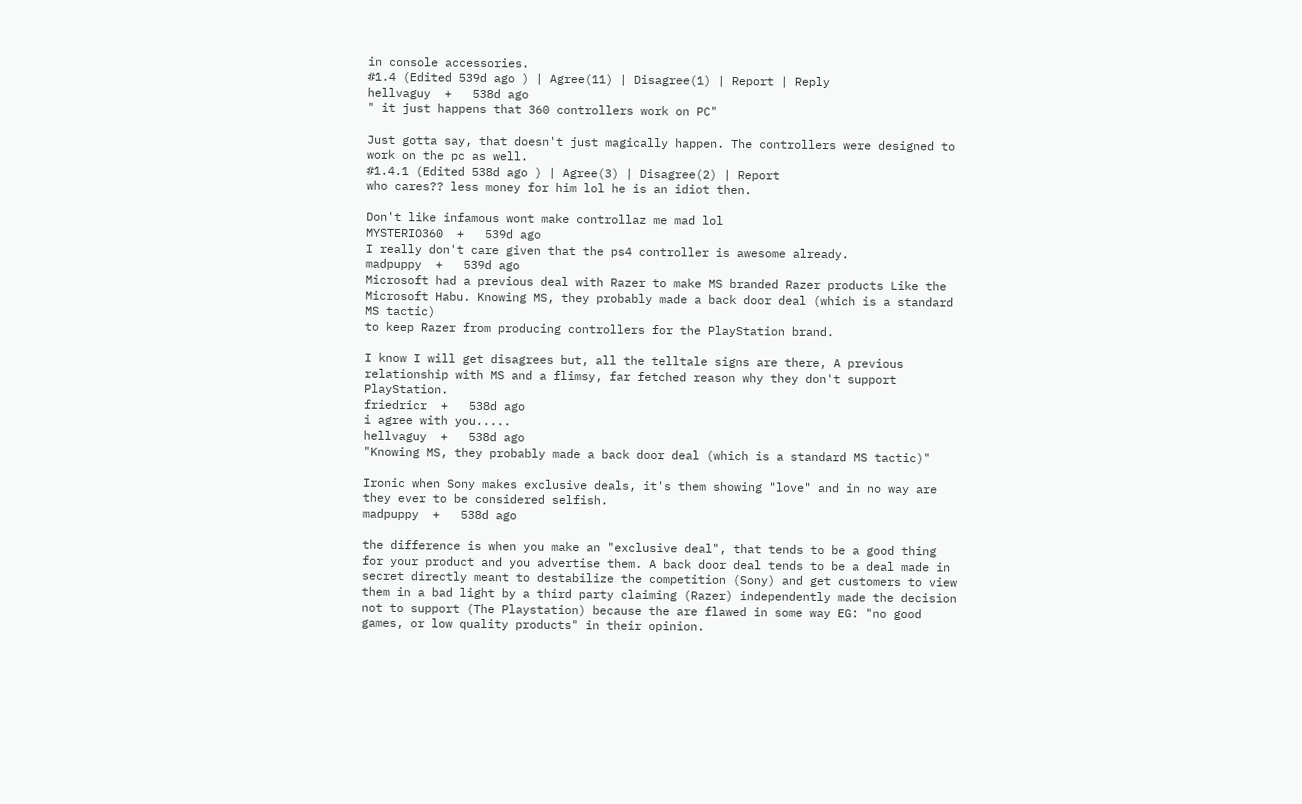in console accessories.
#1.4 (Edited 539d ago ) | Agree(11) | Disagree(1) | Report | Reply
hellvaguy  +   538d ago
" it just happens that 360 controllers work on PC"

Just gotta say, that doesn't just magically happen. The controllers were designed to work on the pc as well.
#1.4.1 (Edited 538d ago ) | Agree(3) | Disagree(2) | Report
who cares?? less money for him lol he is an idiot then.

Don't like infamous wont make controllaz me mad lol
MYSTERIO360  +   539d ago
I really don't care given that the ps4 controller is awesome already.
madpuppy  +   539d ago
Microsoft had a previous deal with Razer to make MS branded Razer products Like the Microsoft Habu. Knowing MS, they probably made a back door deal (which is a standard MS tactic)
to keep Razer from producing controllers for the PlayStation brand.

I know I will get disagrees but, all the telltale signs are there, A previous relationship with MS and a flimsy, far fetched reason why they don't support PlayStation.
friedricr  +   538d ago
i agree with you.....
hellvaguy  +   538d ago
"Knowing MS, they probably made a back door deal (which is a standard MS tactic)"

Ironic when Sony makes exclusive deals, it's them showing "love" and in no way are they ever to be considered selfish.
madpuppy  +   538d ago

the difference is when you make an "exclusive deal", that tends to be a good thing for your product and you advertise them. A back door deal tends to be a deal made in secret directly meant to destabilize the competition (Sony) and get customers to view them in a bad light by a third party claiming (Razer) independently made the decision not to support (The Playstation) because the are flawed in some way EG: "no good games, or low quality products" in their opinion.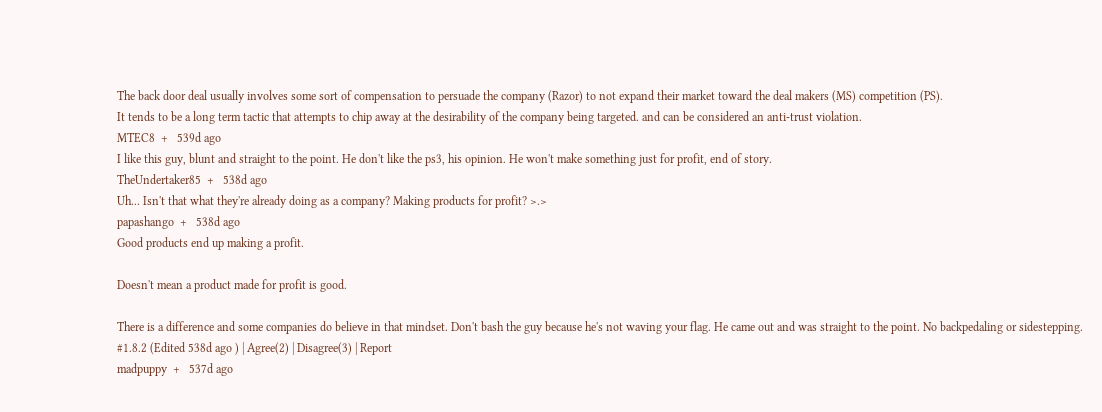The back door deal usually involves some sort of compensation to persuade the company (Razor) to not expand their market toward the deal makers (MS) competition (PS).
It tends to be a long term tactic that attempts to chip away at the desirability of the company being targeted. and can be considered an anti-trust violation.
MTEC8  +   539d ago
I like this guy, blunt and straight to the point. He don't like the ps3, his opinion. He won't make something just for profit, end of story.
TheUndertaker85  +   538d ago
Uh... Isn't that what they're already doing as a company? Making products for profit? >.>
papashango  +   538d ago
Good products end up making a profit.

Doesn't mean a product made for profit is good.

There is a difference and some companies do believe in that mindset. Don't bash the guy because he's not waving your flag. He came out and was straight to the point. No backpedaling or sidestepping.
#1.8.2 (Edited 538d ago ) | Agree(2) | Disagree(3) | Report
madpuppy  +   537d ago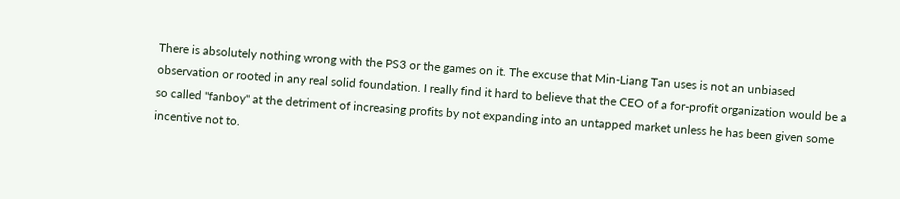There is absolutely nothing wrong with the PS3 or the games on it. The excuse that Min-Liang Tan uses is not an unbiased observation or rooted in any real solid foundation. I really find it hard to believe that the CEO of a for-profit organization would be a so called "fanboy" at the detriment of increasing profits by not expanding into an untapped market unless he has been given some incentive not to.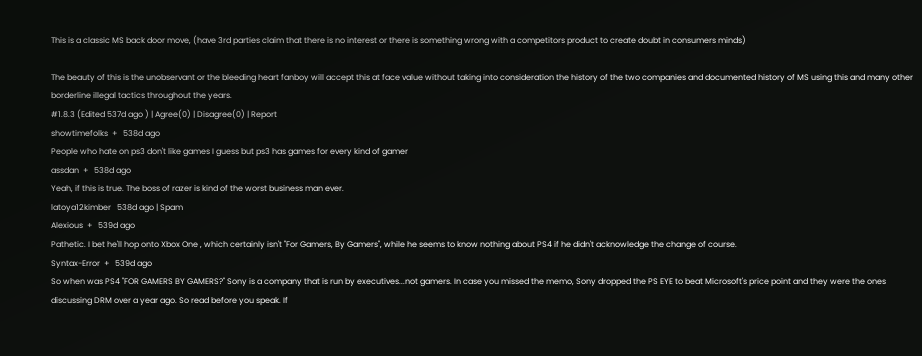This is a classic MS back door move, (have 3rd parties claim that there is no interest or there is something wrong with a competitors product to create doubt in consumers minds)

The beauty of this is the unobservant or the bleeding heart fanboy will accept this at face value without taking into consideration the history of the two companies and documented history of MS using this and many other borderline illegal tactics throughout the years.
#1.8.3 (Edited 537d ago ) | Agree(0) | Disagree(0) | Report
showtimefolks  +   538d ago
People who hate on ps3 don't like games I guess but ps3 has games for every kind of gamer
assdan  +   538d ago
Yeah, if this is true. The boss of razer is kind of the worst business man ever.
latoya12kimber   538d ago | Spam
Alexious  +   539d ago
Pathetic. I bet he'll hop onto Xbox One , which certainly isn't "For Gamers, By Gamers", while he seems to know nothing about PS4 if he didn't acknowledge the change of course.
Syntax-Error  +   539d ago
So when was PS4 "FOR GAMERS BY GAMERS?" Sony is a company that is run by executives...not gamers. In case you missed the memo, Sony dropped the PS EYE to beat Microsoft's price point and they were the ones discussing DRM over a year ago. So read before you speak. If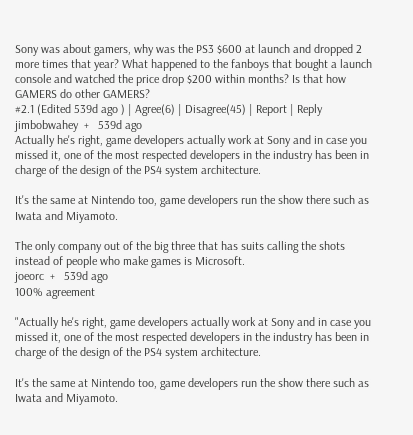Sony was about gamers, why was the PS3 $600 at launch and dropped 2 more times that year? What happened to the fanboys that bought a launch console and watched the price drop $200 within months? Is that how GAMERS do other GAMERS?
#2.1 (Edited 539d ago ) | Agree(6) | Disagree(45) | Report | Reply
jimbobwahey  +   539d ago
Actually he's right, game developers actually work at Sony and in case you missed it, one of the most respected developers in the industry has been in charge of the design of the PS4 system architecture.

It's the same at Nintendo too, game developers run the show there such as Iwata and Miyamoto.

The only company out of the big three that has suits calling the shots instead of people who make games is Microsoft.
joeorc  +   539d ago
100% agreement

"Actually he's right, game developers actually work at Sony and in case you missed it, one of the most respected developers in the industry has been in charge of the design of the PS4 system architecture.

It's the same at Nintendo too, game developers run the show there such as Iwata and Miyamoto.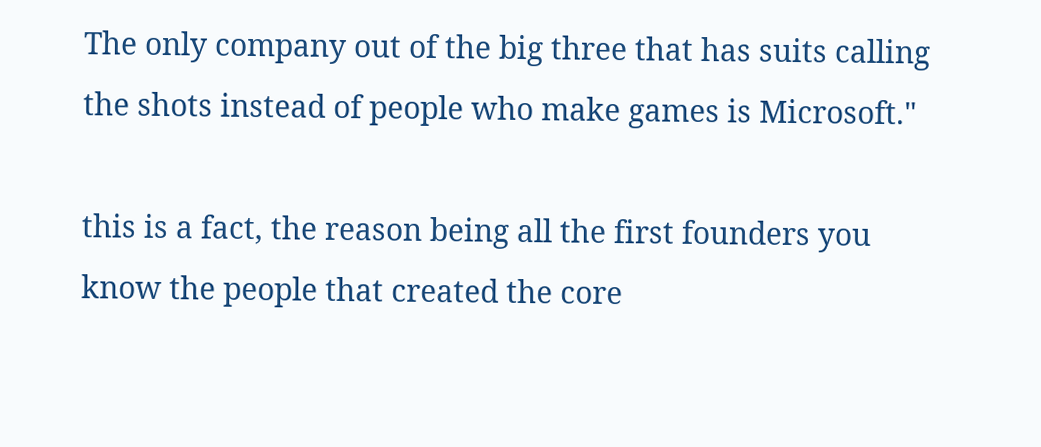The only company out of the big three that has suits calling the shots instead of people who make games is Microsoft."

this is a fact, the reason being all the first founders you know the people that created the core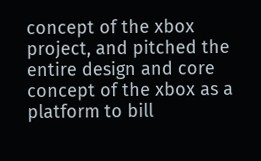concept of the xbox project, and pitched the entire design and core concept of the xbox as a platform to bill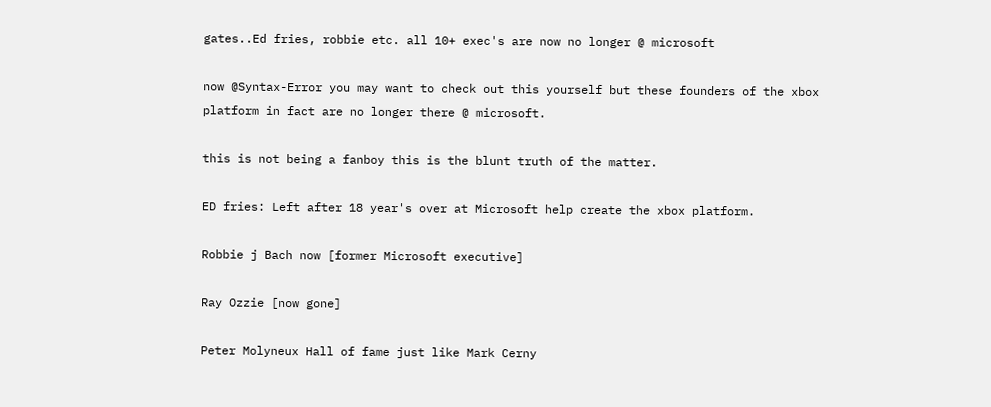gates..Ed fries, robbie etc. all 10+ exec's are now no longer @ microsoft

now @Syntax-Error you may want to check out this yourself but these founders of the xbox platform in fact are no longer there @ microsoft.

this is not being a fanboy this is the blunt truth of the matter.

ED fries: Left after 18 year's over at Microsoft help create the xbox platform.

Robbie j Bach now [former Microsoft executive]

Ray Ozzie [now gone]

Peter Molyneux Hall of fame just like Mark Cerny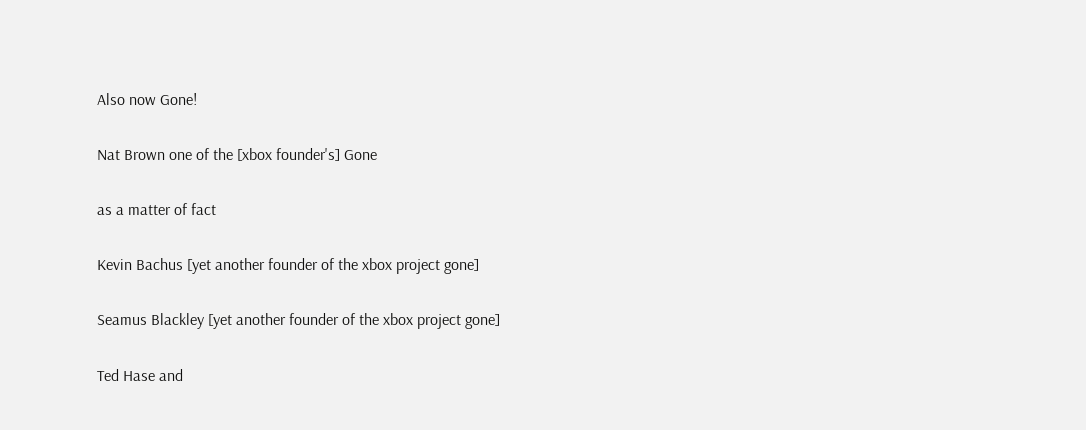Also now Gone!

Nat Brown one of the [xbox founder's] Gone

as a matter of fact

Kevin Bachus [yet another founder of the xbox project gone]

Seamus Blackley [yet another founder of the xbox project gone]

Ted Hase and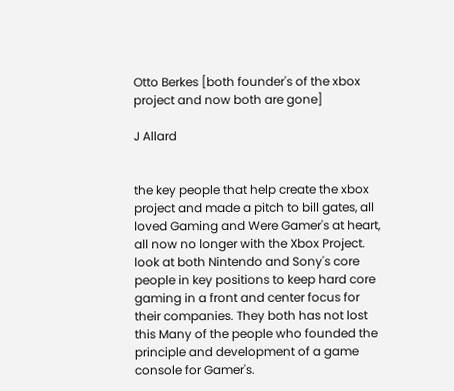Otto Berkes [both founder's of the xbox project and now both are gone]

J Allard


the key people that help create the xbox project and made a pitch to bill gates, all loved Gaming and Were Gamer's at heart, all now no longer with the Xbox Project. look at both Nintendo and Sony's core people in key positions to keep hard core gaming in a front and center focus for their companies. They both has not lost this Many of the people who founded the principle and development of a game console for Gamer's.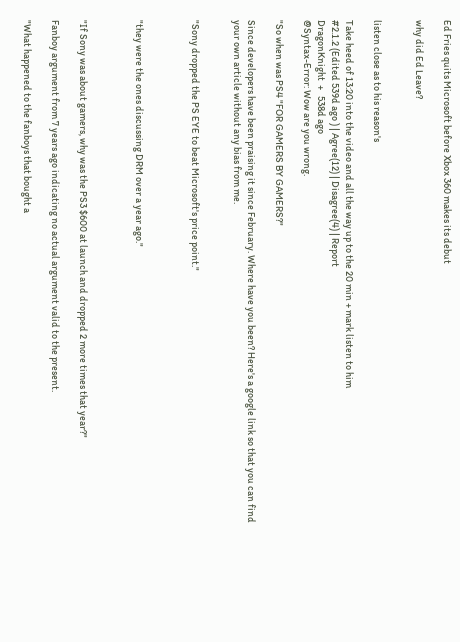Ed Fries quits Microsoft before Xbox 360 makes its debut

why did Ed Leave?


listen close as to his reason's

Take heed of 13:20 into the video and all the way up to the 20 min + mark listen to him
#2.1.2 (Edited 539d ago ) | Agree(12) | Disagree(4) | Report
DragonKnight  +   538d ago
@Syntax-Error: Wow are you wrong.

"So when was PS4 "FOR GAMERS BY GAMERS?"

Since developers have been praising it since February. Where have you been? Here's a google link so that you can find your own article without any bias from me.


"Sony dropped the PS EYE to beat Microsoft's price point."



"they were the ones discussing DRM over a year ago."



"If Sony was about gamers, why was the PS3 $600 at launch and dropped 2 more times that year?"

Fanboy argument from 7 years ago indicating no actual argument valid to the present.

"What happened to the fanboys that bought a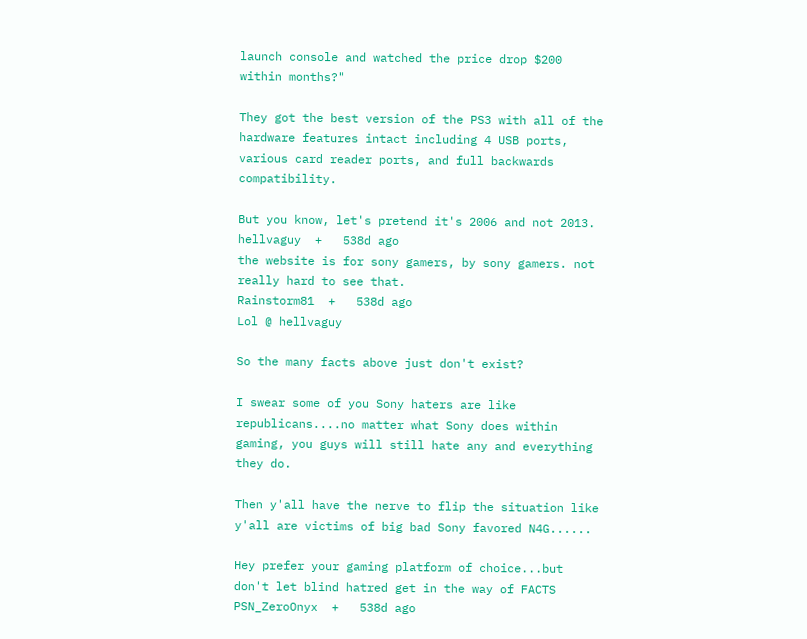launch console and watched the price drop $200 within months?"

They got the best version of the PS3 with all of the hardware features intact including 4 USB ports, various card reader ports, and full backwards compatibility.

But you know, let's pretend it's 2006 and not 2013.
hellvaguy  +   538d ago
the website is for sony gamers, by sony gamers. not really hard to see that.
Rainstorm81  +   538d ago
Lol @ hellvaguy

So the many facts above just don't exist?

I swear some of you Sony haters are like republicans....no matter what Sony does within gaming, you guys will still hate any and everything they do.

Then y'all have the nerve to flip the situation like y'all are victims of big bad Sony favored N4G......

Hey prefer your gaming platform of choice...but don't let blind hatred get in the way of FACTS
PSN_ZeroOnyx  +   538d ago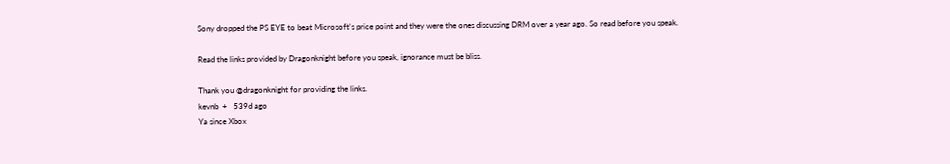Sony dropped the PS EYE to beat Microsoft's price point and they were the ones discussing DRM over a year ago. So read before you speak.

Read the links provided by Dragonknight before you speak, ignorance must be bliss.

Thank you @dragonknight for providing the links.
kevnb  +   539d ago
Ya since Xbox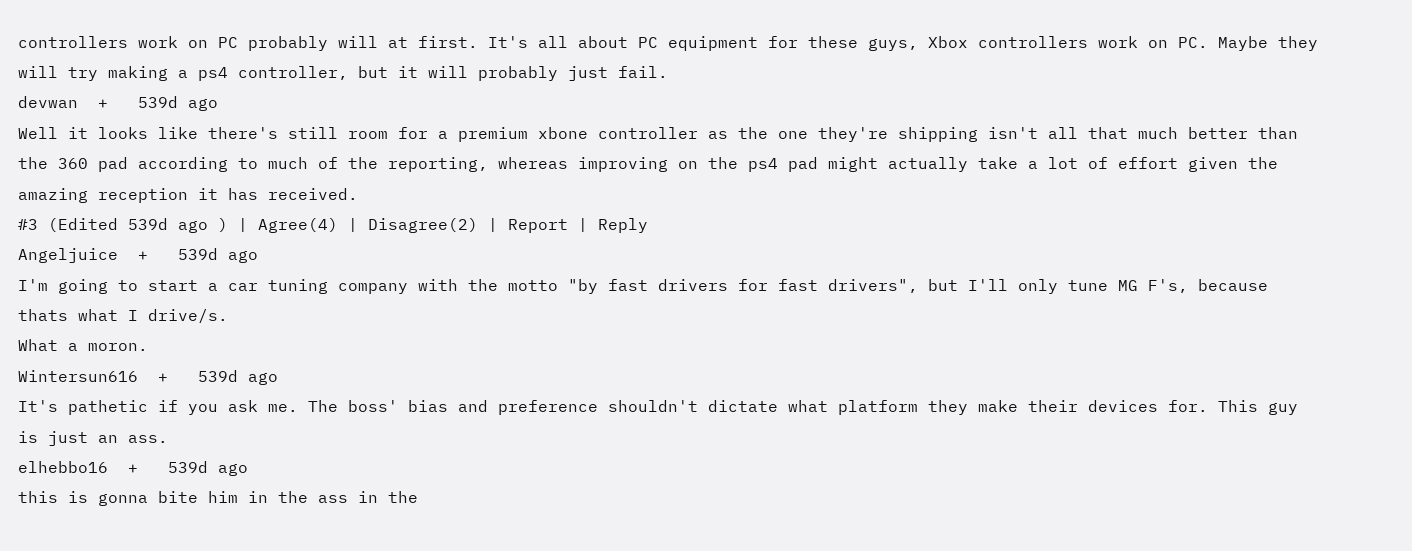controllers work on PC probably will at first. It's all about PC equipment for these guys, Xbox controllers work on PC. Maybe they will try making a ps4 controller, but it will probably just fail.
devwan  +   539d ago
Well it looks like there's still room for a premium xbone controller as the one they're shipping isn't all that much better than the 360 pad according to much of the reporting, whereas improving on the ps4 pad might actually take a lot of effort given the amazing reception it has received.
#3 (Edited 539d ago ) | Agree(4) | Disagree(2) | Report | Reply
Angeljuice  +   539d ago
I'm going to start a car tuning company with the motto "by fast drivers for fast drivers", but I'll only tune MG F's, because thats what I drive/s.
What a moron.
Wintersun616  +   539d ago
It's pathetic if you ask me. The boss' bias and preference shouldn't dictate what platform they make their devices for. This guy is just an ass.
elhebbo16  +   539d ago
this is gonna bite him in the ass in the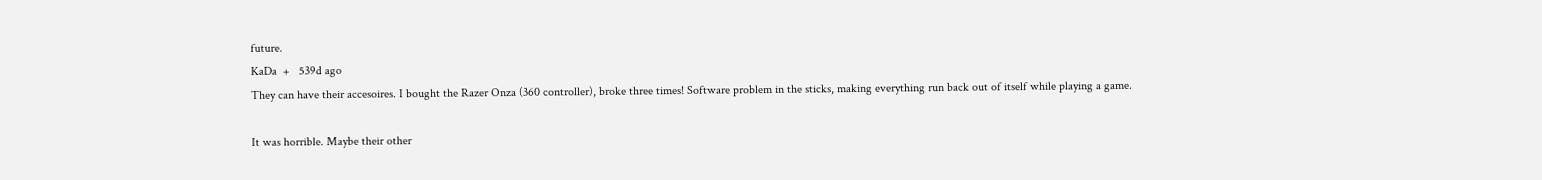future.
KaDa  +   539d ago
They can have their accesoires. I bought the Razer Onza (360 controller), broke three times! Software problem in the sticks, making everything run back out of itself while playing a game.

It was horrible. Maybe their other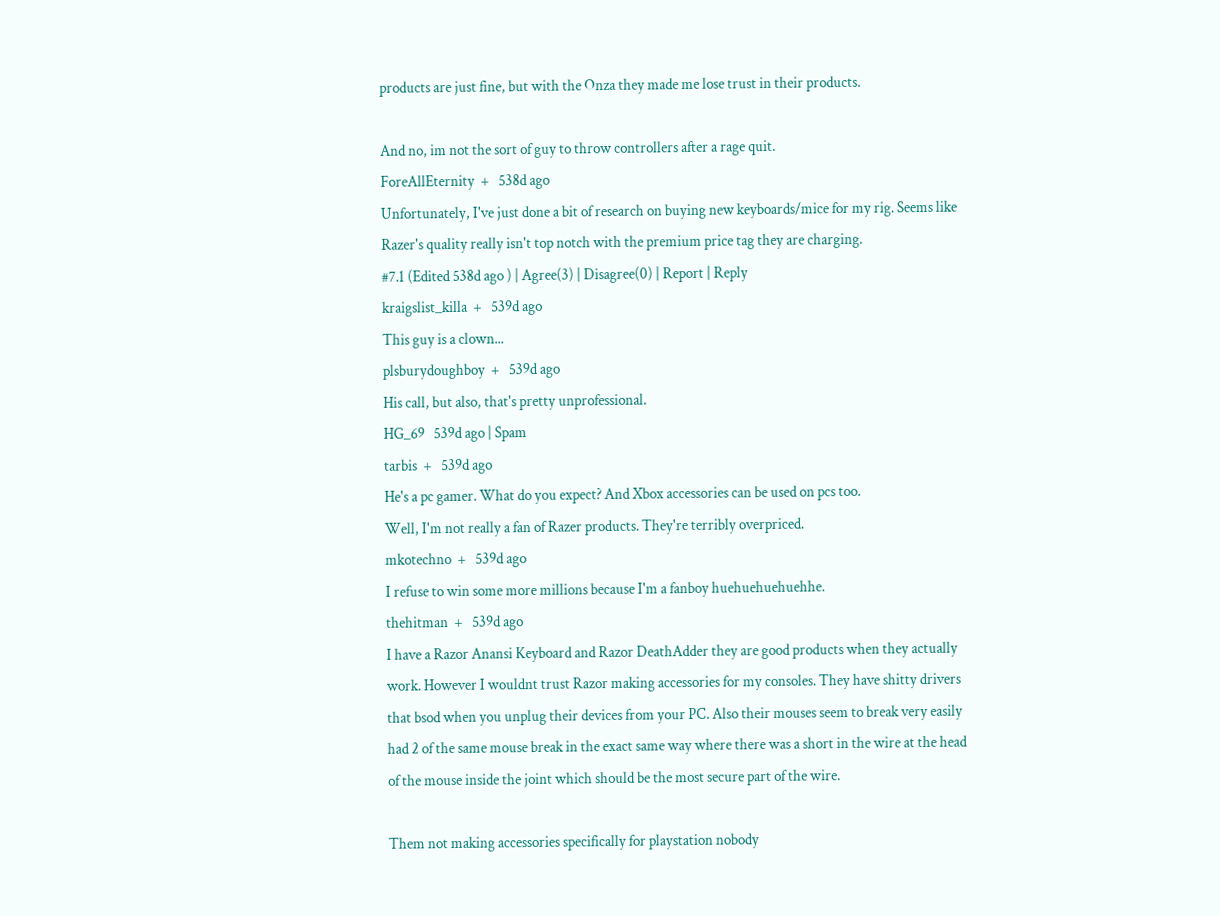products are just fine, but with the Onza they made me lose trust in their products.

And no, im not the sort of guy to throw controllers after a rage quit.
ForeAllEternity  +   538d ago
Unfortunately, I've just done a bit of research on buying new keyboards/mice for my rig. Seems like Razer's quality really isn't top notch with the premium price tag they are charging.
#7.1 (Edited 538d ago ) | Agree(3) | Disagree(0) | Report | Reply
kraigslist_killa  +   539d ago
This guy is a clown...
plsburydoughboy  +   539d ago
His call, but also, that's pretty unprofessional.
HG_69   539d ago | Spam
tarbis  +   539d ago
He's a pc gamer. What do you expect? And Xbox accessories can be used on pcs too.
Well, I'm not really a fan of Razer products. They're terribly overpriced.
mkotechno  +   539d ago
I refuse to win some more millions because I'm a fanboy huehuehuehuehhe.
thehitman  +   539d ago
I have a Razor Anansi Keyboard and Razor DeathAdder they are good products when they actually work. However I wouldnt trust Razor making accessories for my consoles. They have shitty drivers that bsod when you unplug their devices from your PC. Also their mouses seem to break very easily had 2 of the same mouse break in the exact same way where there was a short in the wire at the head of the mouse inside the joint which should be the most secure part of the wire.

Them not making accessories specifically for playstation nobody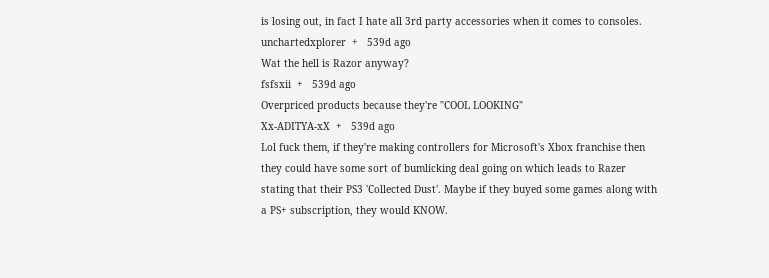is losing out, in fact I hate all 3rd party accessories when it comes to consoles.
unchartedxplorer  +   539d ago
Wat the hell is Razor anyway?
fsfsxii  +   539d ago
Overpriced products because they're "COOL LOOKING"
Xx-ADITYA-xX  +   539d ago
Lol fuck them, if they're making controllers for Microsoft's Xbox franchise then they could have some sort of bumlicking deal going on which leads to Razer stating that their PS3 'Collected Dust'. Maybe if they buyed some games along with a PS+ subscription, they would KNOW.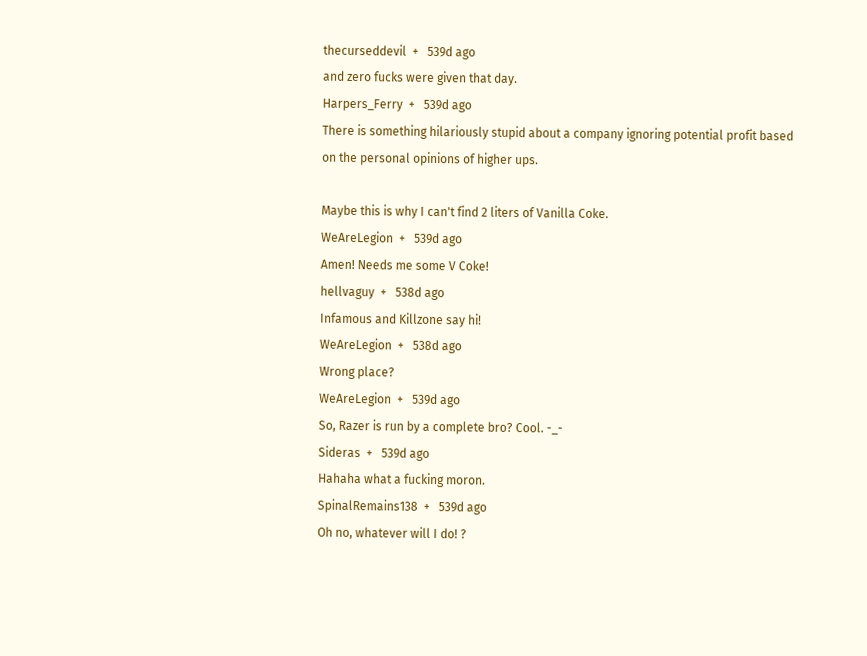thecurseddevil  +   539d ago
and zero fucks were given that day.
Harpers_Ferry  +   539d ago
There is something hilariously stupid about a company ignoring potential profit based on the personal opinions of higher ups.

Maybe this is why I can't find 2 liters of Vanilla Coke.
WeAreLegion  +   539d ago
Amen! Needs me some V Coke!
hellvaguy  +   538d ago
Infamous and Killzone say hi!
WeAreLegion  +   538d ago
Wrong place?
WeAreLegion  +   539d ago
So, Razer is run by a complete bro? Cool. -_-
Sideras  +   539d ago
Hahaha what a fucking moron.
SpinalRemains138  +   539d ago
Oh no, whatever will I do! ?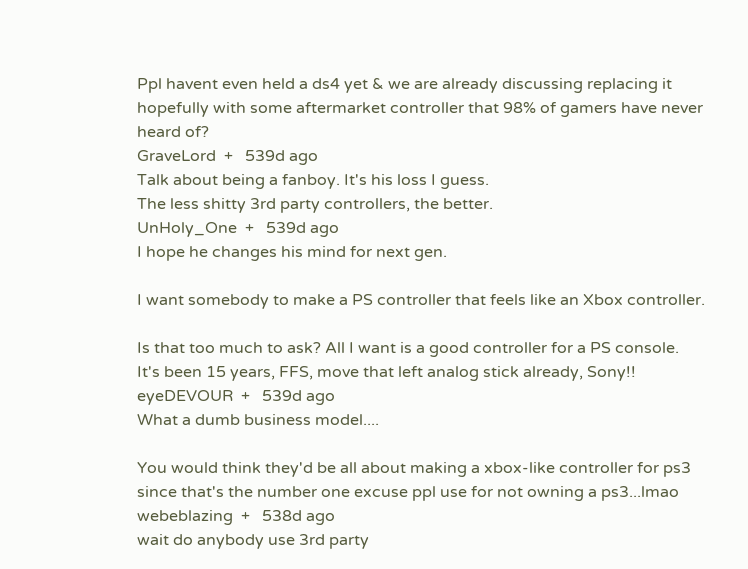Ppl havent even held a ds4 yet & we are already discussing replacing it hopefully with some aftermarket controller that 98% of gamers have never heard of?
GraveLord  +   539d ago
Talk about being a fanboy. It's his loss I guess.
The less shitty 3rd party controllers, the better.
UnHoly_One  +   539d ago
I hope he changes his mind for next gen.

I want somebody to make a PS controller that feels like an Xbox controller.

Is that too much to ask? All I want is a good controller for a PS console. It's been 15 years, FFS, move that left analog stick already, Sony!!
eyeDEVOUR  +   539d ago
What a dumb business model....

You would think they'd be all about making a xbox-like controller for ps3 since that's the number one excuse ppl use for not owning a ps3...lmao
webeblazing  +   538d ago
wait do anybody use 3rd party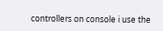controllers on console i use the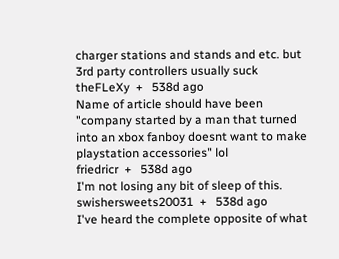charger stations and stands and etc. but 3rd party controllers usually suck
theFLeXy  +   538d ago
Name of article should have been "company started by a man that turned into an xbox fanboy doesnt want to make playstation accessories" lol
friedricr  +   538d ago
I'm not losing any bit of sleep of this.
swishersweets20031  +   538d ago
I've heard the complete opposite of what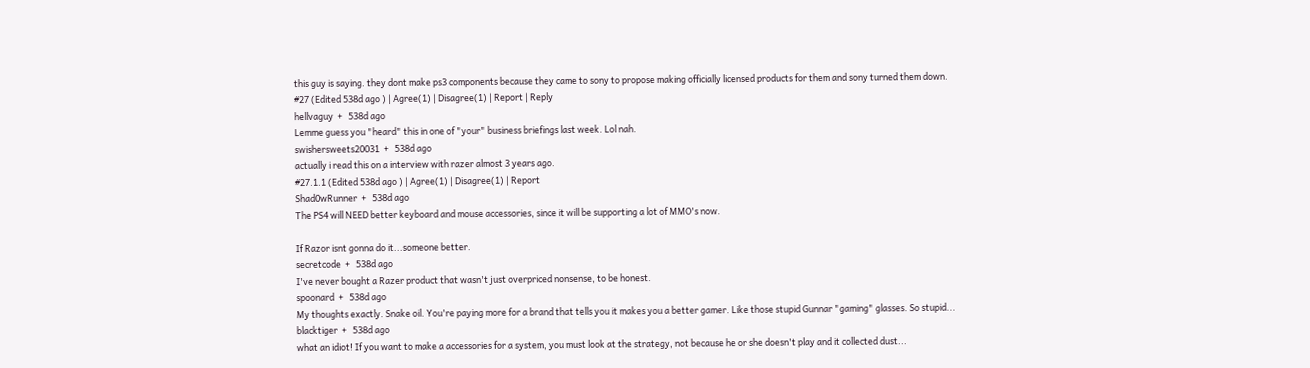this guy is saying. they dont make ps3 components because they came to sony to propose making officially licensed products for them and sony turned them down.
#27 (Edited 538d ago ) | Agree(1) | Disagree(1) | Report | Reply
hellvaguy  +   538d ago
Lemme guess you "heard" this in one of "your" business briefings last week. Lol nah.
swishersweets20031  +   538d ago
actually i read this on a interview with razer almost 3 years ago.
#27.1.1 (Edited 538d ago ) | Agree(1) | Disagree(1) | Report
Shad0wRunner  +   538d ago
The PS4 will NEED better keyboard and mouse accessories, since it will be supporting a lot of MMO's now.

If Razor isnt gonna do it...someone better.
secretcode  +   538d ago
I've never bought a Razer product that wasn't just overpriced nonsense, to be honest.
spoonard  +   538d ago
My thoughts exactly. Snake oil. You're paying more for a brand that tells you it makes you a better gamer. Like those stupid Gunnar "gaming" glasses. So stupid...
blacktiger  +   538d ago
what an idiot! If you want to make a accessories for a system, you must look at the strategy, not because he or she doesn't play and it collected dust...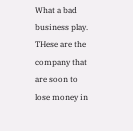What a bad business play. THese are the company that are soon to lose money in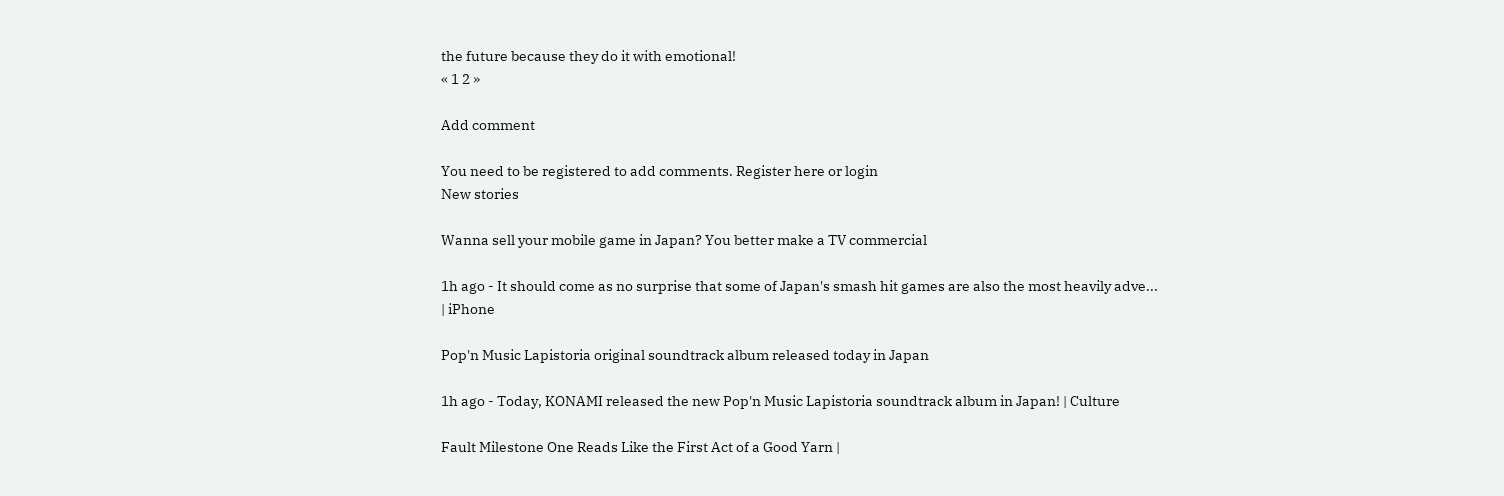the future because they do it with emotional!
« 1 2 »

Add comment

You need to be registered to add comments. Register here or login
New stories

Wanna sell your mobile game in Japan? You better make a TV commercial

1h ago - It should come as no surprise that some of Japan's smash hit games are also the most heavily adve... | iPhone

Pop'n Music Lapistoria original soundtrack album released today in Japan

1h ago - Today, KONAMI released the new Pop'n Music Lapistoria soundtrack album in Japan! | Culture

Fault Milestone One Reads Like the First Act of a Good Yarn |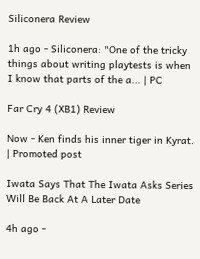Siliconera Review

1h ago - Siliconera: "One of the tricky things about writing playtests is when I know that parts of the a... | PC

Far Cry 4 (XB1) Review

Now - Ken finds his inner tiger in Kyrat. | Promoted post

Iwata Says That The Iwata Asks Series Will Be Back At A Later Date

4h ago -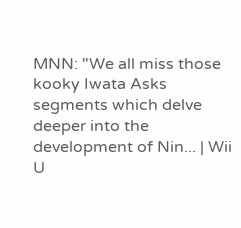MNN: "We all miss those kooky Iwata Asks segments which delve deeper into the development of Nin... | Wii U